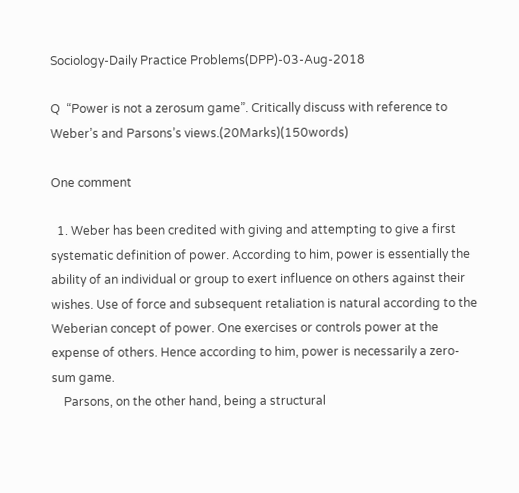Sociology-Daily Practice Problems(DPP)-03-Aug-2018

Q  “Power is not a zerosum game”. Critically discuss with reference to Weber’s and Parsons’s views.(20Marks)(150words)

One comment

  1. Weber has been credited with giving and attempting to give a first systematic definition of power. According to him, power is essentially the ability of an individual or group to exert influence on others against their wishes. Use of force and subsequent retaliation is natural according to the Weberian concept of power. One exercises or controls power at the expense of others. Hence according to him, power is necessarily a zero-sum game.
    Parsons, on the other hand, being a structural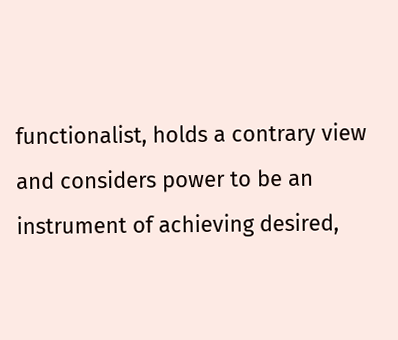functionalist, holds a contrary view and considers power to be an instrument of achieving desired,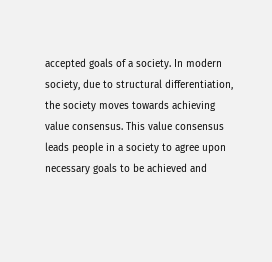accepted goals of a society. In modern society, due to structural differentiation, the society moves towards achieving value consensus. This value consensus leads people in a society to agree upon necessary goals to be achieved and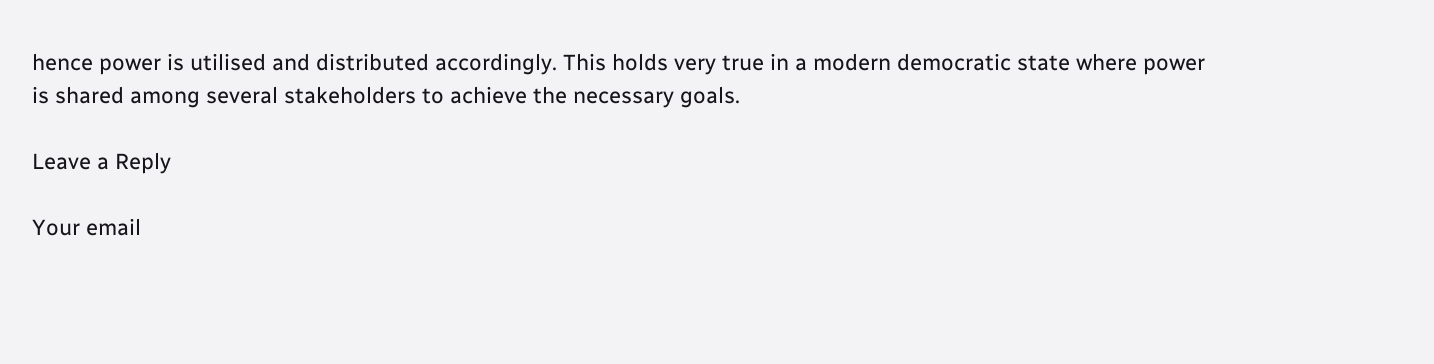hence power is utilised and distributed accordingly. This holds very true in a modern democratic state where power is shared among several stakeholders to achieve the necessary goals.

Leave a Reply

Your email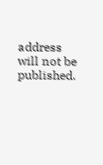address will not be published.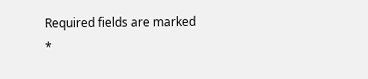Required fields are marked *